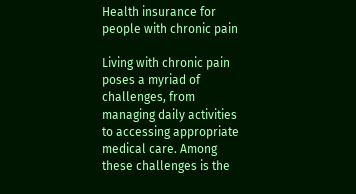Health insurance for people with chronic pain

Living with chronic pain poses a myriad of challenges, from managing daily activities to accessing appropriate medical care. Among these challenges is the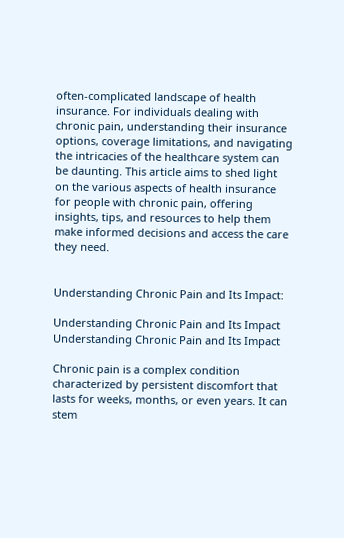often-complicated landscape of health insurance. For individuals dealing with chronic pain, understanding their insurance options, coverage limitations, and navigating the intricacies of the healthcare system can be daunting. This article aims to shed light on the various aspects of health insurance for people with chronic pain, offering insights, tips, and resources to help them make informed decisions and access the care they need.


Understanding Chronic Pain and Its Impact:

Understanding Chronic Pain and Its Impact
Understanding Chronic Pain and Its Impact

Chronic pain is a complex condition characterized by persistent discomfort that lasts for weeks, months, or even years. It can stem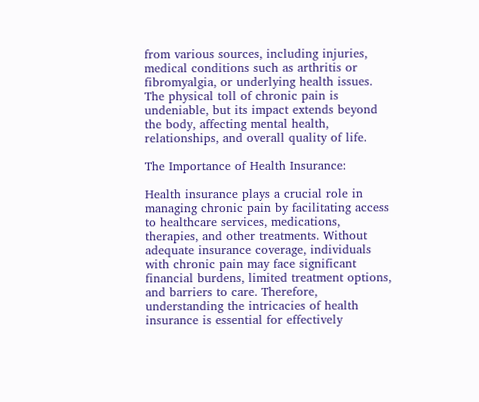from various sources, including injuries, medical conditions such as arthritis or fibromyalgia, or underlying health issues. The physical toll of chronic pain is undeniable, but its impact extends beyond the body, affecting mental health, relationships, and overall quality of life.

The Importance of Health Insurance:

Health insurance plays a crucial role in managing chronic pain by facilitating access to healthcare services, medications, therapies, and other treatments. Without adequate insurance coverage, individuals with chronic pain may face significant financial burdens, limited treatment options, and barriers to care. Therefore, understanding the intricacies of health insurance is essential for effectively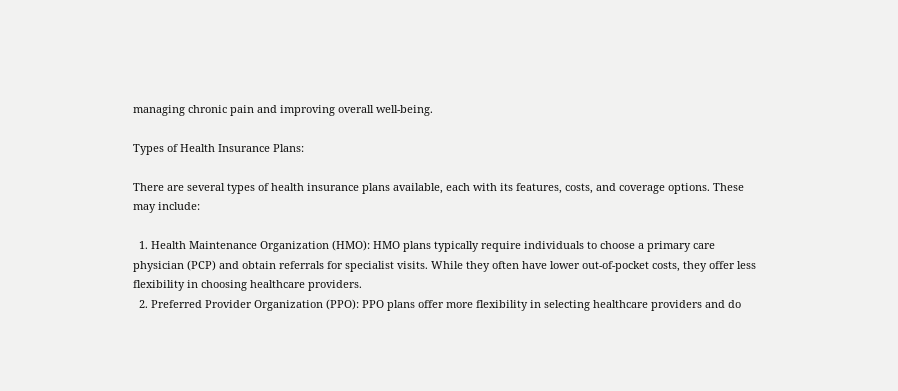managing chronic pain and improving overall well-being.

Types of Health Insurance Plans:

There are several types of health insurance plans available, each with its features, costs, and coverage options. These may include:

  1. Health Maintenance Organization (HMO): HMO plans typically require individuals to choose a primary care physician (PCP) and obtain referrals for specialist visits. While they often have lower out-of-pocket costs, they offer less flexibility in choosing healthcare providers.
  2. Preferred Provider Organization (PPO): PPO plans offer more flexibility in selecting healthcare providers and do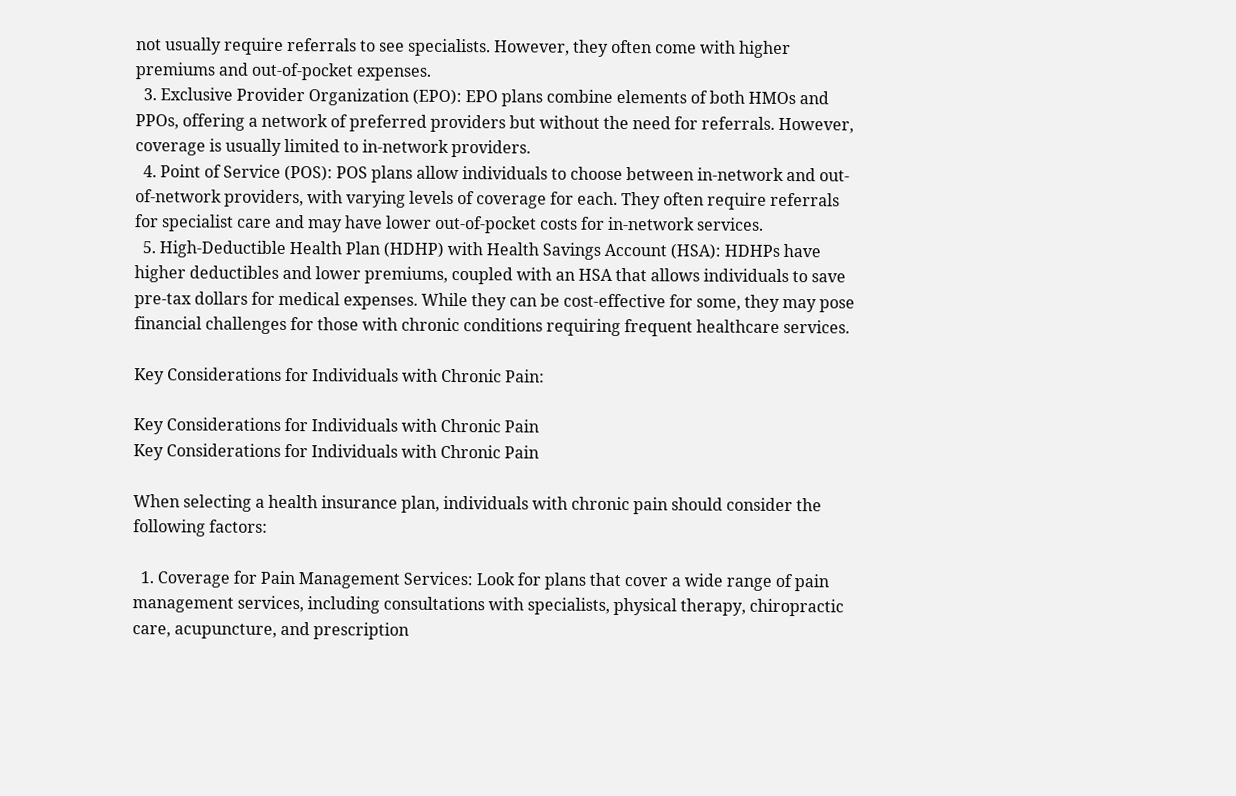not usually require referrals to see specialists. However, they often come with higher premiums and out-of-pocket expenses.
  3. Exclusive Provider Organization (EPO): EPO plans combine elements of both HMOs and PPOs, offering a network of preferred providers but without the need for referrals. However, coverage is usually limited to in-network providers.
  4. Point of Service (POS): POS plans allow individuals to choose between in-network and out-of-network providers, with varying levels of coverage for each. They often require referrals for specialist care and may have lower out-of-pocket costs for in-network services.
  5. High-Deductible Health Plan (HDHP) with Health Savings Account (HSA): HDHPs have higher deductibles and lower premiums, coupled with an HSA that allows individuals to save pre-tax dollars for medical expenses. While they can be cost-effective for some, they may pose financial challenges for those with chronic conditions requiring frequent healthcare services.

Key Considerations for Individuals with Chronic Pain:

Key Considerations for Individuals with Chronic Pain
Key Considerations for Individuals with Chronic Pain

When selecting a health insurance plan, individuals with chronic pain should consider the following factors:

  1. Coverage for Pain Management Services: Look for plans that cover a wide range of pain management services, including consultations with specialists, physical therapy, chiropractic care, acupuncture, and prescription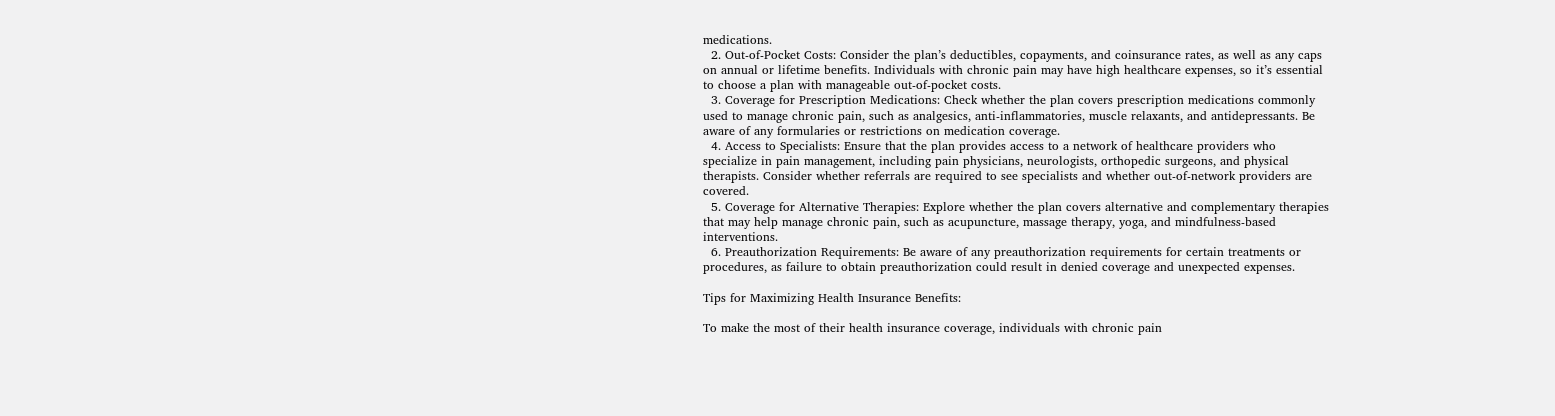medications.
  2. Out-of-Pocket Costs: Consider the plan’s deductibles, copayments, and coinsurance rates, as well as any caps on annual or lifetime benefits. Individuals with chronic pain may have high healthcare expenses, so it’s essential to choose a plan with manageable out-of-pocket costs.
  3. Coverage for Prescription Medications: Check whether the plan covers prescription medications commonly used to manage chronic pain, such as analgesics, anti-inflammatories, muscle relaxants, and antidepressants. Be aware of any formularies or restrictions on medication coverage.
  4. Access to Specialists: Ensure that the plan provides access to a network of healthcare providers who specialize in pain management, including pain physicians, neurologists, orthopedic surgeons, and physical therapists. Consider whether referrals are required to see specialists and whether out-of-network providers are covered.
  5. Coverage for Alternative Therapies: Explore whether the plan covers alternative and complementary therapies that may help manage chronic pain, such as acupuncture, massage therapy, yoga, and mindfulness-based interventions.
  6. Preauthorization Requirements: Be aware of any preauthorization requirements for certain treatments or procedures, as failure to obtain preauthorization could result in denied coverage and unexpected expenses.

Tips for Maximizing Health Insurance Benefits:

To make the most of their health insurance coverage, individuals with chronic pain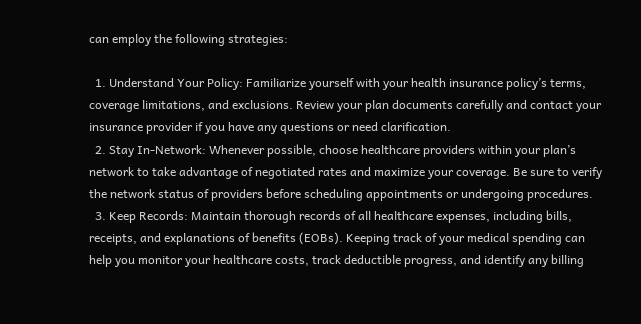can employ the following strategies:

  1. Understand Your Policy: Familiarize yourself with your health insurance policy’s terms, coverage limitations, and exclusions. Review your plan documents carefully and contact your insurance provider if you have any questions or need clarification.
  2. Stay In-Network: Whenever possible, choose healthcare providers within your plan’s network to take advantage of negotiated rates and maximize your coverage. Be sure to verify the network status of providers before scheduling appointments or undergoing procedures.
  3. Keep Records: Maintain thorough records of all healthcare expenses, including bills, receipts, and explanations of benefits (EOBs). Keeping track of your medical spending can help you monitor your healthcare costs, track deductible progress, and identify any billing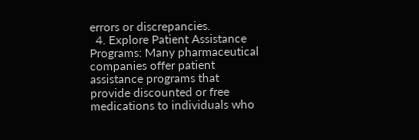errors or discrepancies.
  4. Explore Patient Assistance Programs: Many pharmaceutical companies offer patient assistance programs that provide discounted or free medications to individuals who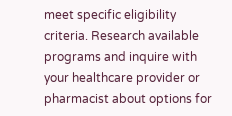meet specific eligibility criteria. Research available programs and inquire with your healthcare provider or pharmacist about options for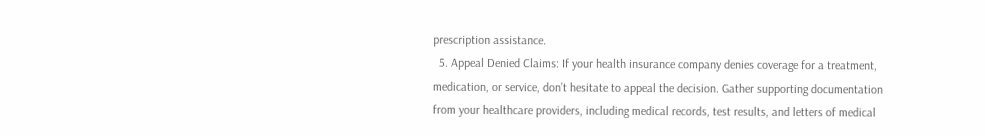prescription assistance.
  5. Appeal Denied Claims: If your health insurance company denies coverage for a treatment, medication, or service, don’t hesitate to appeal the decision. Gather supporting documentation from your healthcare providers, including medical records, test results, and letters of medical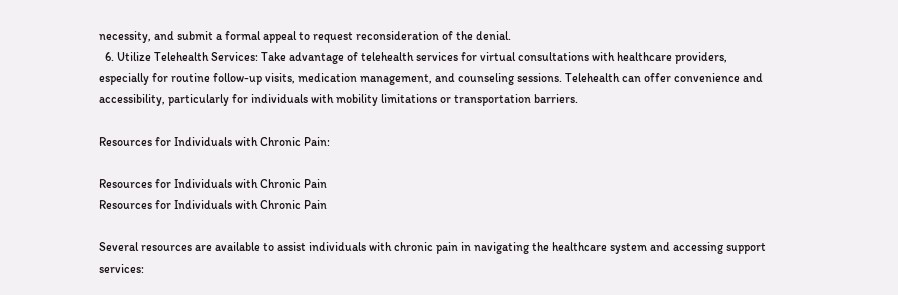necessity, and submit a formal appeal to request reconsideration of the denial.
  6. Utilize Telehealth Services: Take advantage of telehealth services for virtual consultations with healthcare providers, especially for routine follow-up visits, medication management, and counseling sessions. Telehealth can offer convenience and accessibility, particularly for individuals with mobility limitations or transportation barriers.

Resources for Individuals with Chronic Pain:

Resources for Individuals with Chronic Pain
Resources for Individuals with Chronic Pain

Several resources are available to assist individuals with chronic pain in navigating the healthcare system and accessing support services: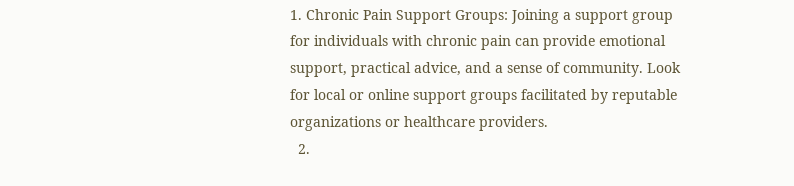1. Chronic Pain Support Groups: Joining a support group for individuals with chronic pain can provide emotional support, practical advice, and a sense of community. Look for local or online support groups facilitated by reputable organizations or healthcare providers.
  2.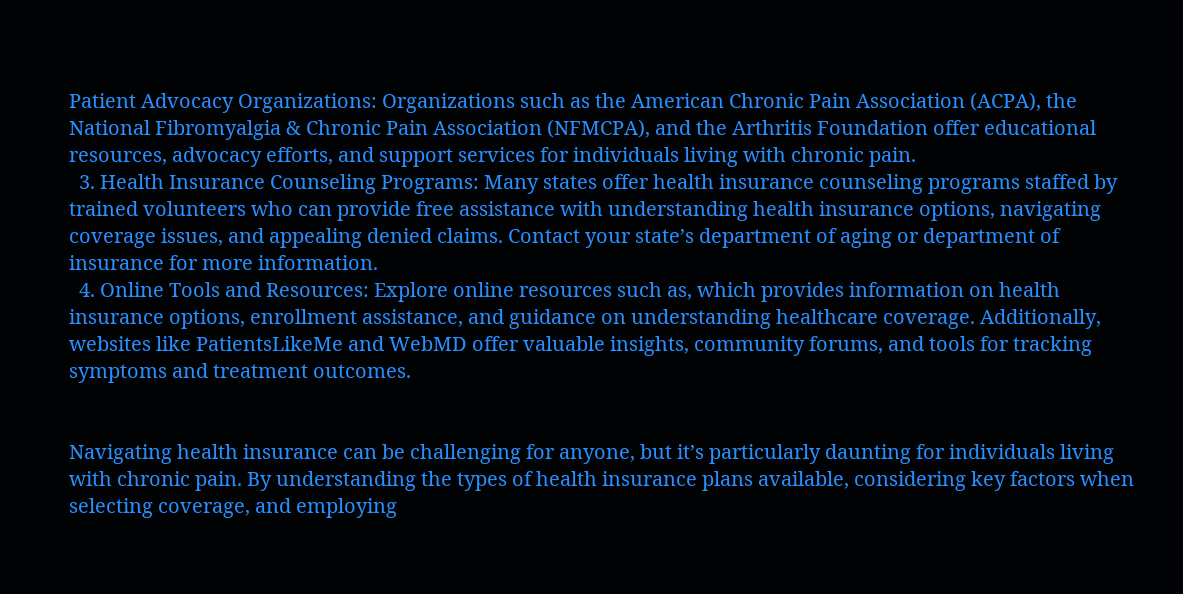Patient Advocacy Organizations: Organizations such as the American Chronic Pain Association (ACPA), the National Fibromyalgia & Chronic Pain Association (NFMCPA), and the Arthritis Foundation offer educational resources, advocacy efforts, and support services for individuals living with chronic pain.
  3. Health Insurance Counseling Programs: Many states offer health insurance counseling programs staffed by trained volunteers who can provide free assistance with understanding health insurance options, navigating coverage issues, and appealing denied claims. Contact your state’s department of aging or department of insurance for more information.
  4. Online Tools and Resources: Explore online resources such as, which provides information on health insurance options, enrollment assistance, and guidance on understanding healthcare coverage. Additionally, websites like PatientsLikeMe and WebMD offer valuable insights, community forums, and tools for tracking symptoms and treatment outcomes.


Navigating health insurance can be challenging for anyone, but it’s particularly daunting for individuals living with chronic pain. By understanding the types of health insurance plans available, considering key factors when selecting coverage, and employing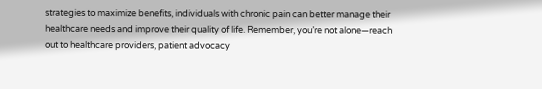strategies to maximize benefits, individuals with chronic pain can better manage their healthcare needs and improve their quality of life. Remember, you’re not alone—reach out to healthcare providers, patient advocacy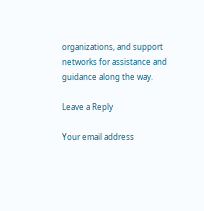organizations, and support networks for assistance and guidance along the way.

Leave a Reply

Your email address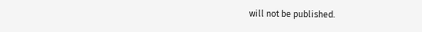will not be published.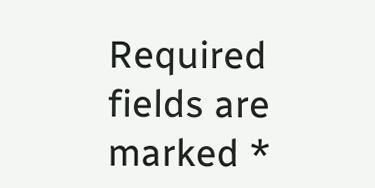Required fields are marked *